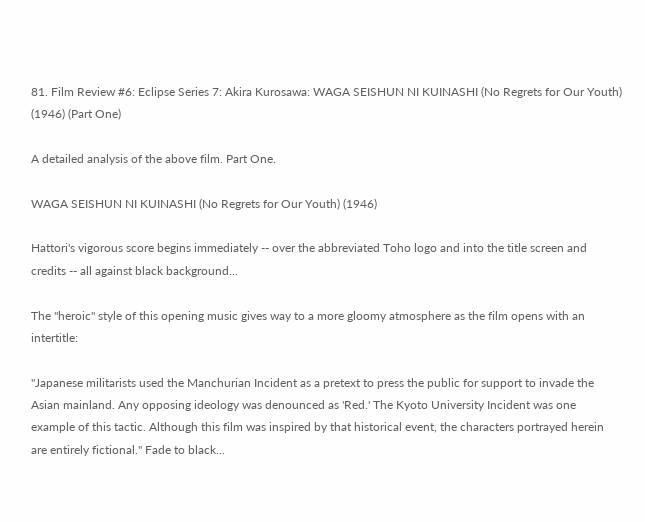81. Film Review #6: Eclipse Series 7: Akira Kurosawa: WAGA SEISHUN NI KUINASHI (No Regrets for Our Youth) (1946) (Part One)

A detailed analysis of the above film. Part One.

WAGA SEISHUN NI KUINASHI (No Regrets for Our Youth) (1946)

Hattori's vigorous score begins immediately -- over the abbreviated Toho logo and into the title screen and credits -- all against black background...

The "heroic" style of this opening music gives way to a more gloomy atmosphere as the film opens with an intertitle:

"Japanese militarists used the Manchurian Incident as a pretext to press the public for support to invade the Asian mainland. Any opposing ideology was denounced as 'Red.' The Kyoto University Incident was one example of this tactic. Although this film was inspired by that historical event, the characters portrayed herein are entirely fictional." Fade to black...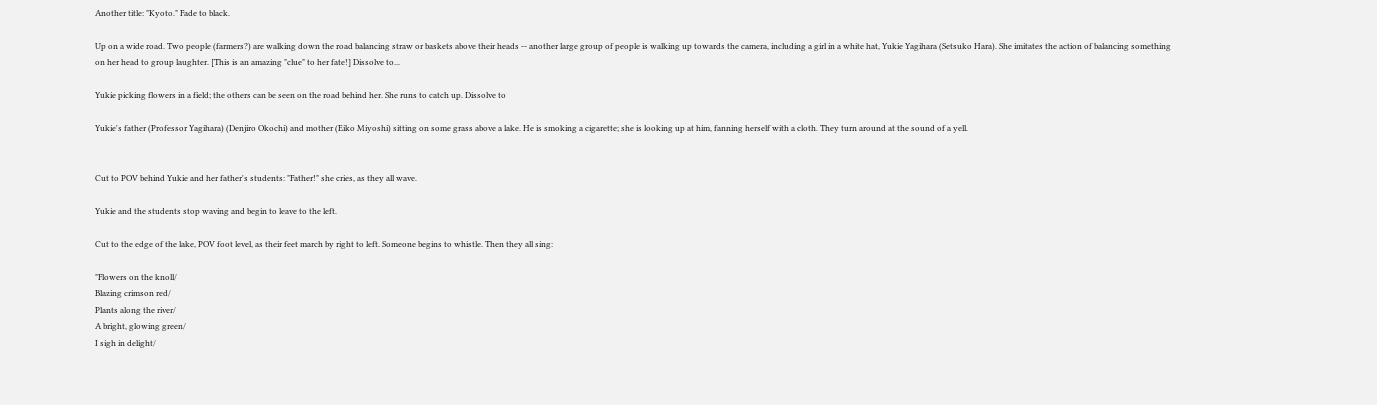Another title: "Kyoto." Fade to black.

Up on a wide road. Two people (farmers?) are walking down the road balancing straw or baskets above their heads -- another large group of people is walking up towards the camera, including a girl in a white hat, Yukie Yagihara (Setsuko Hara). She imitates the action of balancing something on her head to group laughter. [This is an amazing "clue" to her fate!] Dissolve to...

Yukie picking flowers in a field; the others can be seen on the road behind her. She runs to catch up. Dissolve to

Yukie's father (Professor Yagihara) (Denjiro Okochi) and mother (Eiko Miyoshi) sitting on some grass above a lake. He is smoking a cigarette; she is looking up at him, fanning herself with a cloth. They turn around at the sound of a yell.


Cut to POV behind Yukie and her father's students: "Father!" she cries, as they all wave.

Yukie and the students stop waving and begin to leave to the left.

Cut to the edge of the lake, POV foot level, as their feet march by right to left. Someone begins to whistle. Then they all sing:

"Flowers on the knoll/
Blazing crimson red/
Plants along the river/
A bright, glowing green/
I sigh in delight/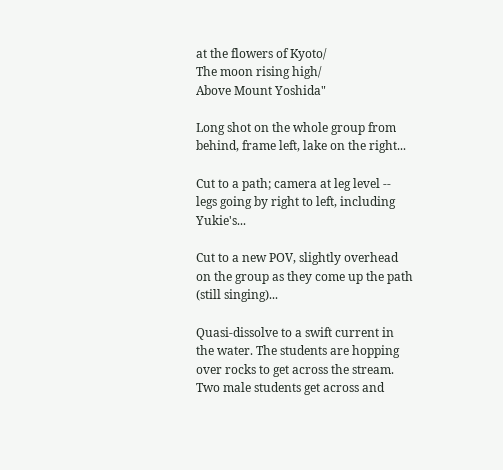at the flowers of Kyoto/
The moon rising high/
Above Mount Yoshida"

Long shot on the whole group from behind, frame left, lake on the right...

Cut to a path; camera at leg level -- legs going by right to left, including Yukie's...

Cut to a new POV, slightly overhead on the group as they come up the path (still singing)...

Quasi-dissolve to a swift current in the water. The students are hopping over rocks to get across the stream. Two male students get across and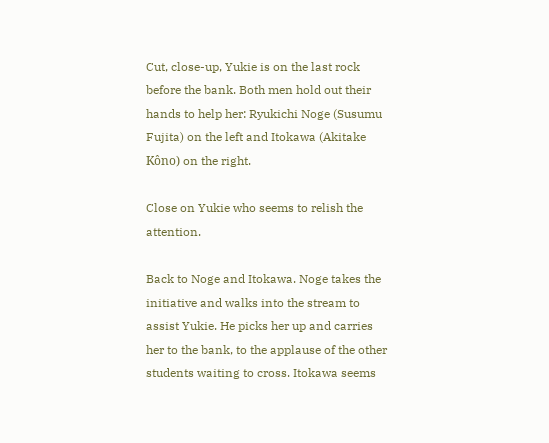Cut, close-up, Yukie is on the last rock before the bank. Both men hold out their hands to help her: Ryukichi Noge (Susumu Fujita) on the left and Itokawa (Akitake Kôno) on the right.

Close on Yukie who seems to relish the attention.

Back to Noge and Itokawa. Noge takes the initiative and walks into the stream to assist Yukie. He picks her up and carries her to the bank, to the applause of the other students waiting to cross. Itokawa seems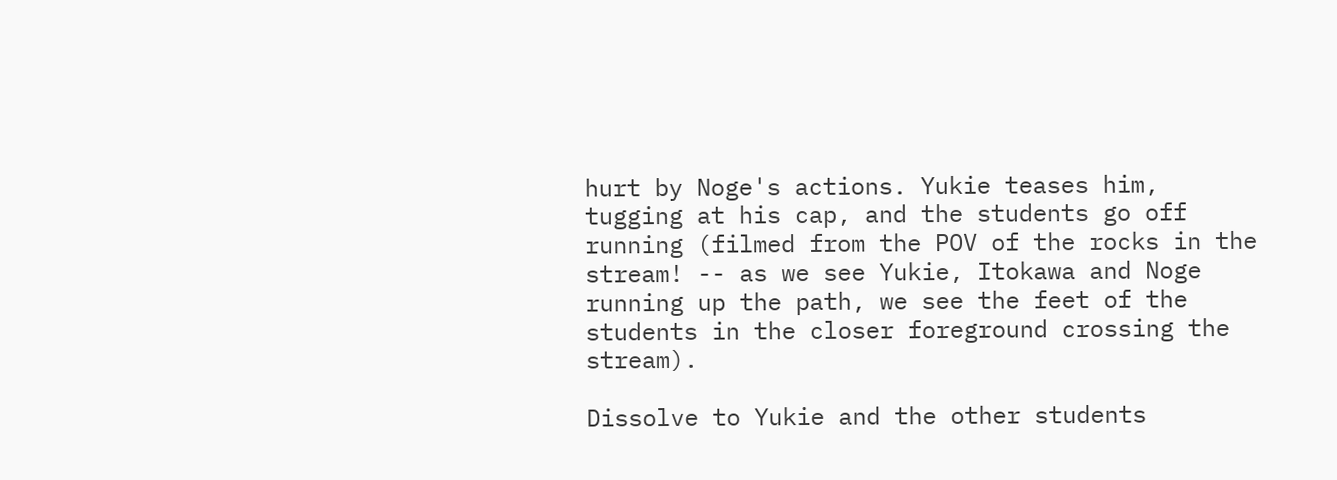hurt by Noge's actions. Yukie teases him, tugging at his cap, and the students go off running (filmed from the POV of the rocks in the stream! -- as we see Yukie, Itokawa and Noge running up the path, we see the feet of the students in the closer foreground crossing the stream).

Dissolve to Yukie and the other students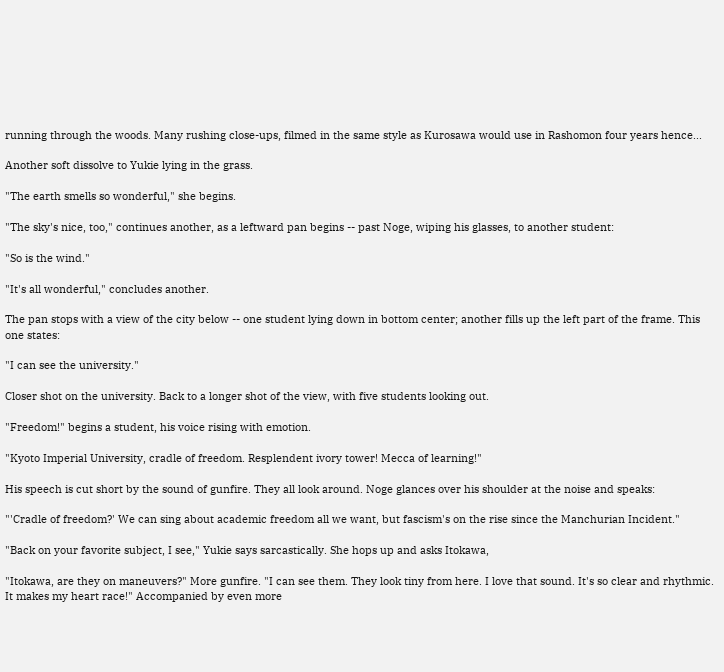running through the woods. Many rushing close-ups, filmed in the same style as Kurosawa would use in Rashomon four years hence...

Another soft dissolve to Yukie lying in the grass.

"The earth smells so wonderful," she begins.

"The sky's nice, too," continues another, as a leftward pan begins -- past Noge, wiping his glasses, to another student:

"So is the wind."

"It's all wonderful," concludes another.

The pan stops with a view of the city below -- one student lying down in bottom center; another fills up the left part of the frame. This one states:

"I can see the university."

Closer shot on the university. Back to a longer shot of the view, with five students looking out.

"Freedom!" begins a student, his voice rising with emotion.

"Kyoto Imperial University, cradle of freedom. Resplendent ivory tower! Mecca of learning!"

His speech is cut short by the sound of gunfire. They all look around. Noge glances over his shoulder at the noise and speaks:

"'Cradle of freedom?' We can sing about academic freedom all we want, but fascism's on the rise since the Manchurian Incident."

"Back on your favorite subject, I see," Yukie says sarcastically. She hops up and asks Itokawa,

"Itokawa, are they on maneuvers?" More gunfire. "I can see them. They look tiny from here. I love that sound. It's so clear and rhythmic. It makes my heart race!" Accompanied by even more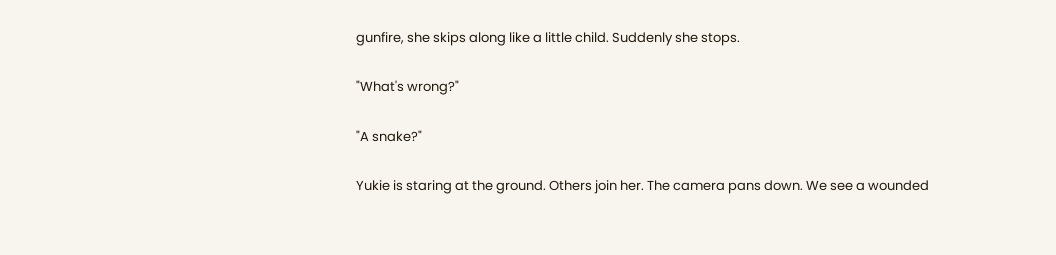gunfire, she skips along like a little child. Suddenly she stops.

"What's wrong?"

"A snake?"

Yukie is staring at the ground. Others join her. The camera pans down. We see a wounded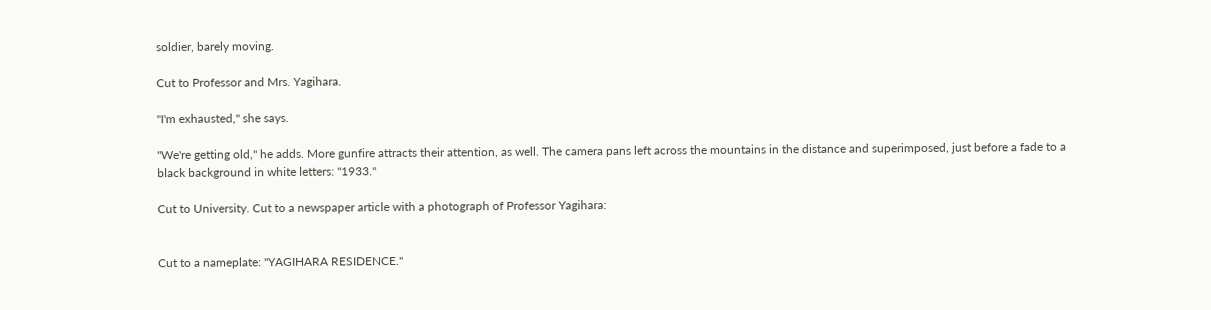soldier, barely moving.

Cut to Professor and Mrs. Yagihara.

"I'm exhausted," she says.

"We're getting old," he adds. More gunfire attracts their attention, as well. The camera pans left across the mountains in the distance and superimposed, just before a fade to a black background in white letters: "1933."

Cut to University. Cut to a newspaper article with a photograph of Professor Yagihara:


Cut to a nameplate: "YAGIHARA RESIDENCE."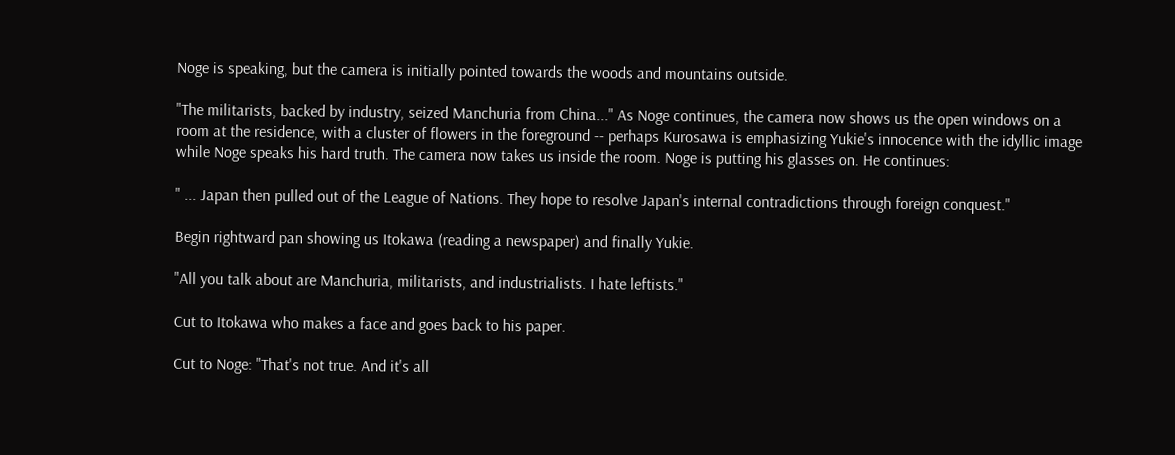Noge is speaking, but the camera is initially pointed towards the woods and mountains outside.

"The militarists, backed by industry, seized Manchuria from China..." As Noge continues, the camera now shows us the open windows on a room at the residence, with a cluster of flowers in the foreground -- perhaps Kurosawa is emphasizing Yukie's innocence with the idyllic image while Noge speaks his hard truth. The camera now takes us inside the room. Noge is putting his glasses on. He continues:

" ... Japan then pulled out of the League of Nations. They hope to resolve Japan's internal contradictions through foreign conquest."

Begin rightward pan showing us Itokawa (reading a newspaper) and finally Yukie.

"All you talk about are Manchuria, militarists, and industrialists. I hate leftists."

Cut to Itokawa who makes a face and goes back to his paper.

Cut to Noge: "That's not true. And it's all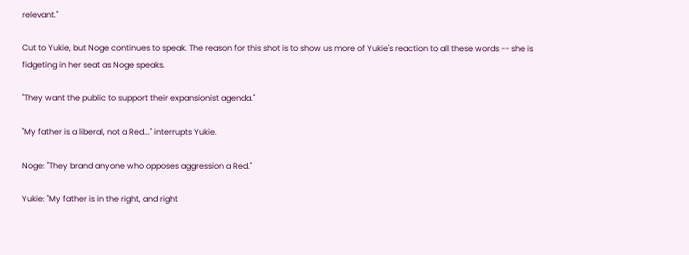relevant."

Cut to Yukie, but Noge continues to speak. The reason for this shot is to show us more of Yukie's reaction to all these words -- she is fidgeting in her seat as Noge speaks.

"They want the public to support their expansionist agenda."

"My father is a liberal, not a Red..." interrupts Yukie.

Noge: "They brand anyone who opposes aggression a Red."

Yukie: "My father is in the right, and right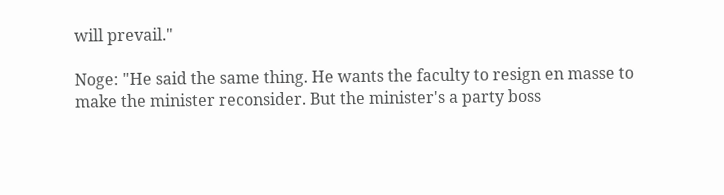will prevail."

Noge: "He said the same thing. He wants the faculty to resign en masse to make the minister reconsider. But the minister's a party boss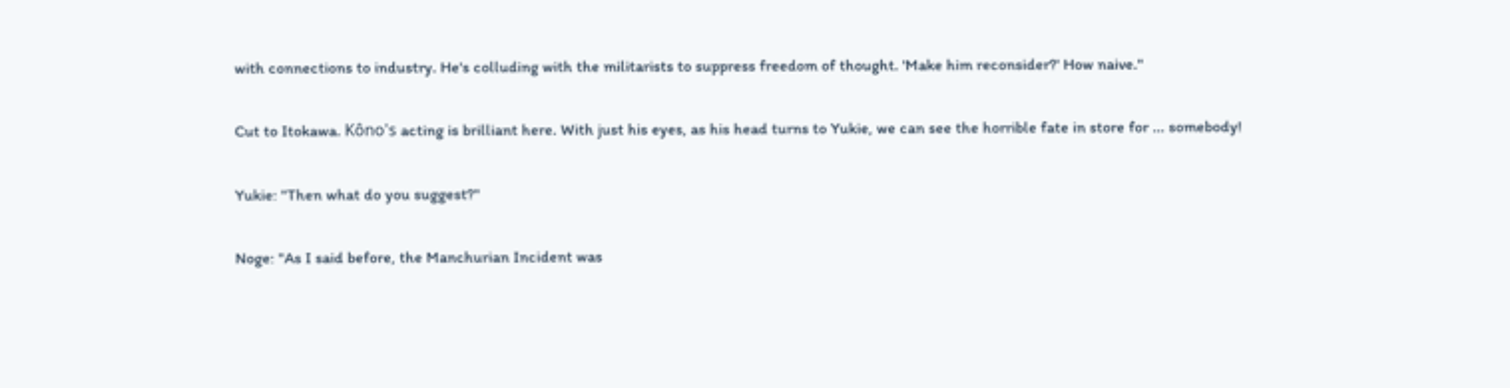with connections to industry. He's colluding with the militarists to suppress freedom of thought. 'Make him reconsider?' How naive."

Cut to Itokawa. Kôno's acting is brilliant here. With just his eyes, as his head turns to Yukie, we can see the horrible fate in store for ... somebody!

Yukie: "Then what do you suggest?"

Noge: "As I said before, the Manchurian Incident was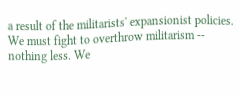a result of the militarists' expansionist policies. We must fight to overthrow militarism -- nothing less. We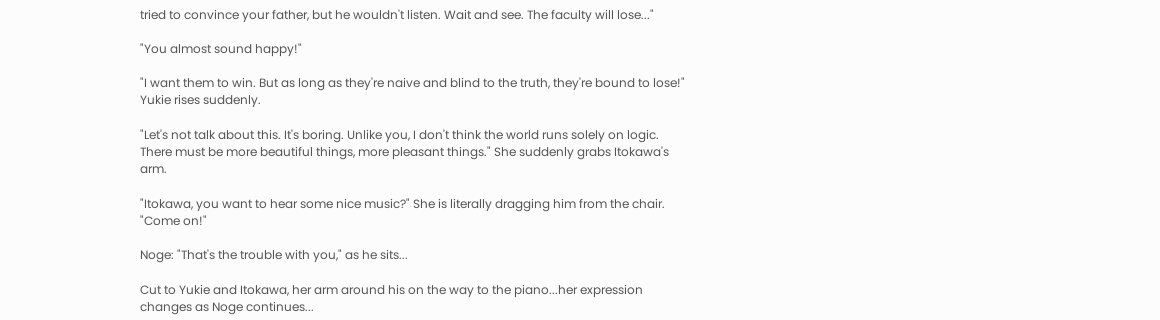tried to convince your father, but he wouldn't listen. Wait and see. The faculty will lose..."

"You almost sound happy!"

"I want them to win. But as long as they're naive and blind to the truth, they're bound to lose!" Yukie rises suddenly.

"Let's not talk about this. It's boring. Unlike you, I don't think the world runs solely on logic. There must be more beautiful things, more pleasant things." She suddenly grabs Itokawa's arm.

"Itokawa, you want to hear some nice music?" She is literally dragging him from the chair. "Come on!"

Noge: "That's the trouble with you," as he sits...

Cut to Yukie and Itokawa, her arm around his on the way to the piano...her expression changes as Noge continues...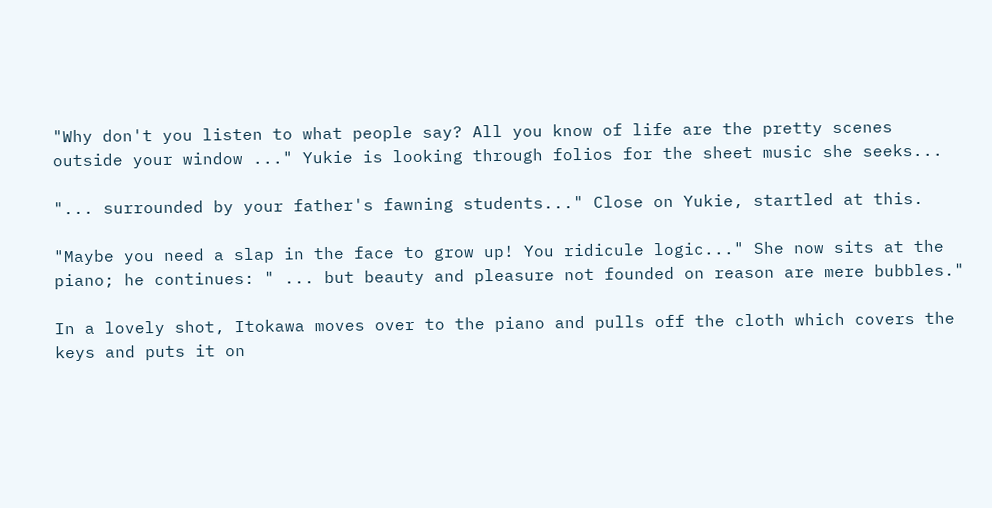"Why don't you listen to what people say? All you know of life are the pretty scenes outside your window ..." Yukie is looking through folios for the sheet music she seeks...

"... surrounded by your father's fawning students..." Close on Yukie, startled at this.

"Maybe you need a slap in the face to grow up! You ridicule logic..." She now sits at the piano; he continues: " ... but beauty and pleasure not founded on reason are mere bubbles."

In a lovely shot, Itokawa moves over to the piano and pulls off the cloth which covers the keys and puts it on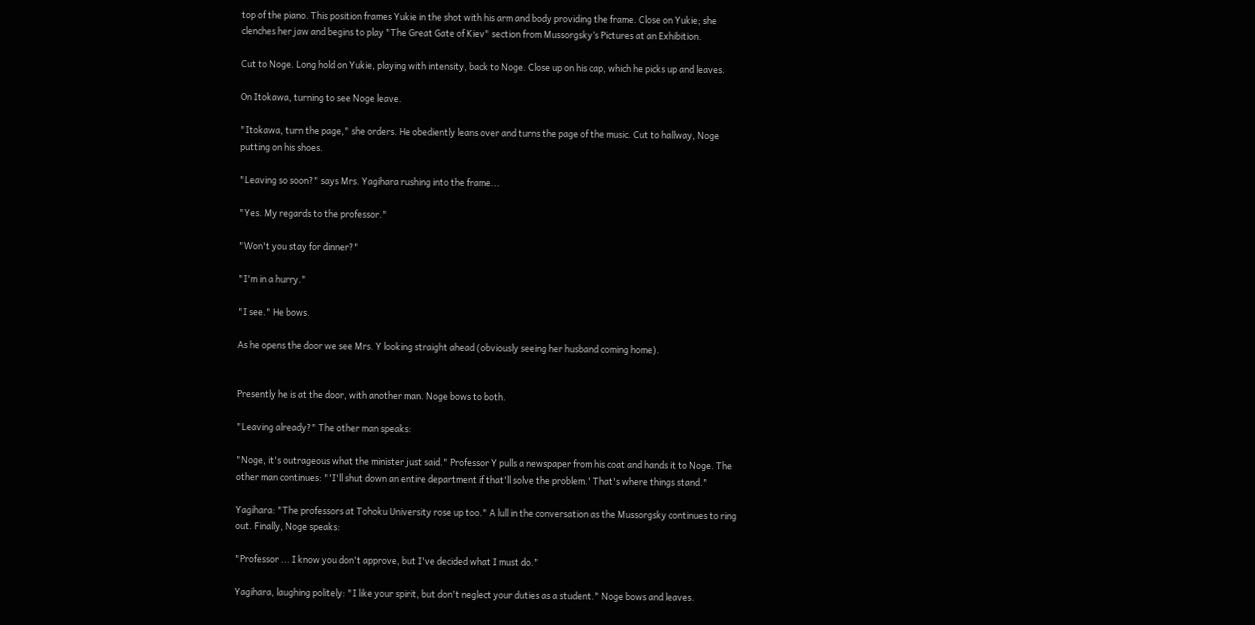top of the piano. This position frames Yukie in the shot with his arm and body providing the frame. Close on Yukie; she clenches her jaw and begins to play "The Great Gate of Kiev" section from Mussorgsky’s Pictures at an Exhibition.

Cut to Noge. Long hold on Yukie, playing with intensity, back to Noge. Close up on his cap, which he picks up and leaves.

On Itokawa, turning to see Noge leave.

"Itokawa, turn the page," she orders. He obediently leans over and turns the page of the music. Cut to hallway, Noge putting on his shoes.

"Leaving so soon?" says Mrs. Yagihara rushing into the frame...

"Yes. My regards to the professor."

"Won't you stay for dinner?"

"I'm in a hurry."

"I see." He bows.

As he opens the door we see Mrs. Y looking straight ahead (obviously seeing her husband coming home).


Presently he is at the door, with another man. Noge bows to both.

"Leaving already?" The other man speaks:

"Noge, it's outrageous what the minister just said." Professor Y pulls a newspaper from his coat and hands it to Noge. The other man continues: "'I'll shut down an entire department if that'll solve the problem.' That's where things stand."

Yagihara: "The professors at Tohoku University rose up too." A lull in the conversation as the Mussorgsky continues to ring out. Finally, Noge speaks:

"Professor ... I know you don't approve, but I've decided what I must do."

Yagihara, laughing politely: "I like your spirit, but don't neglect your duties as a student." Noge bows and leaves.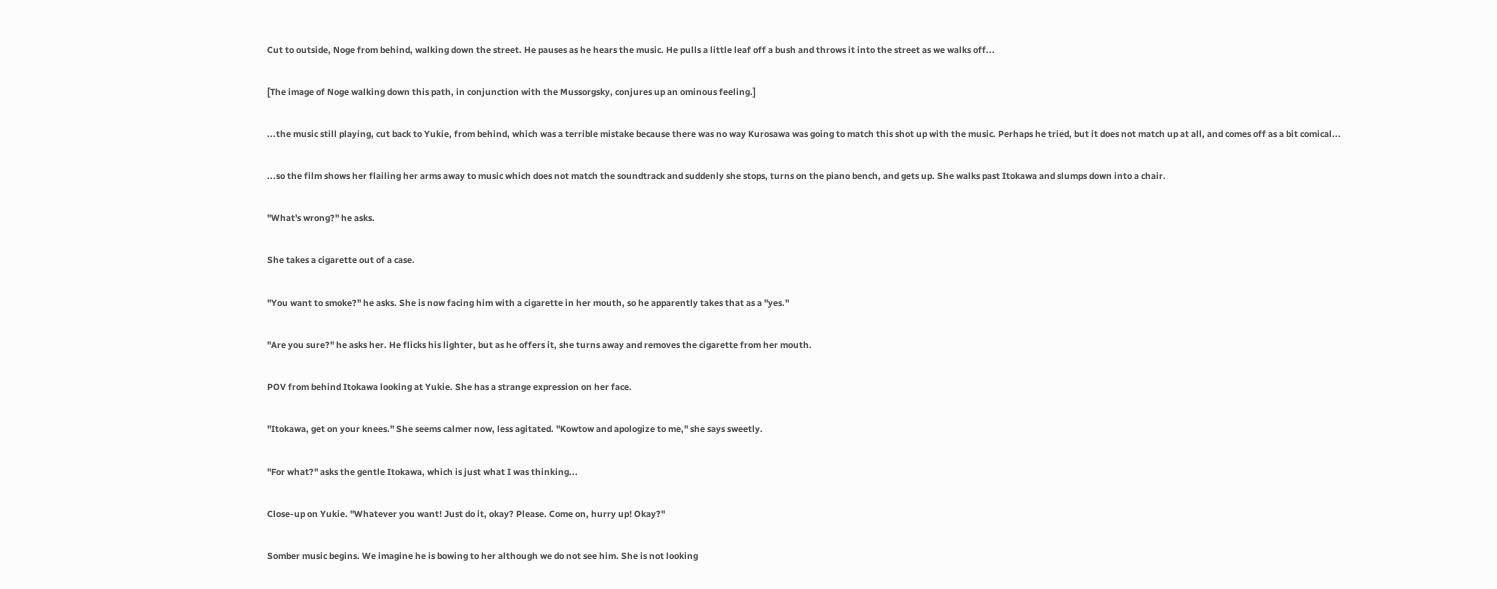Cut to outside, Noge from behind, walking down the street. He pauses as he hears the music. He pulls a little leaf off a bush and throws it into the street as we walks off...

[The image of Noge walking down this path, in conjunction with the Mussorgsky, conjures up an ominous feeling.]

...the music still playing, cut back to Yukie, from behind, which was a terrible mistake because there was no way Kurosawa was going to match this shot up with the music. Perhaps he tried, but it does not match up at all, and comes off as a bit comical...

...so the film shows her flailing her arms away to music which does not match the soundtrack and suddenly she stops, turns on the piano bench, and gets up. She walks past Itokawa and slumps down into a chair.

"What's wrong?" he asks.

She takes a cigarette out of a case.

"You want to smoke?" he asks. She is now facing him with a cigarette in her mouth, so he apparently takes that as a "yes."

"Are you sure?" he asks her. He flicks his lighter, but as he offers it, she turns away and removes the cigarette from her mouth.

POV from behind Itokawa looking at Yukie. She has a strange expression on her face.

"Itokawa, get on your knees." She seems calmer now, less agitated. "Kowtow and apologize to me," she says sweetly.

"For what?" asks the gentle Itokawa, which is just what I was thinking...

Close-up on Yukie. "Whatever you want! Just do it, okay? Please. Come on, hurry up! Okay?"

Somber music begins. We imagine he is bowing to her although we do not see him. She is not looking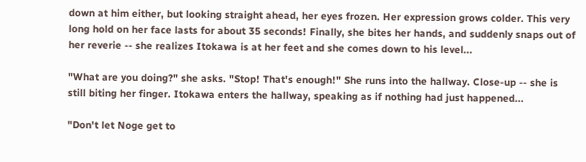down at him either, but looking straight ahead, her eyes frozen. Her expression grows colder. This very long hold on her face lasts for about 35 seconds! Finally, she bites her hands, and suddenly snaps out of her reverie -- she realizes Itokawa is at her feet and she comes down to his level...

"What are you doing?" she asks. "Stop! That's enough!" She runs into the hallway. Close-up -- she is still biting her finger. Itokawa enters the hallway, speaking as if nothing had just happened...

"Don't let Noge get to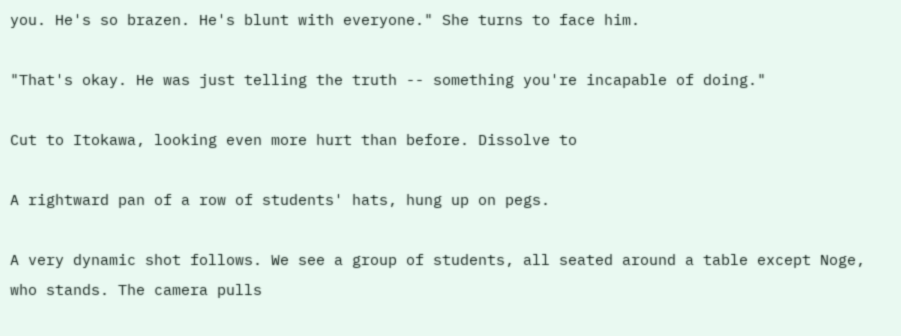you. He's so brazen. He's blunt with everyone." She turns to face him.

"That's okay. He was just telling the truth -- something you're incapable of doing."

Cut to Itokawa, looking even more hurt than before. Dissolve to

A rightward pan of a row of students' hats, hung up on pegs.

A very dynamic shot follows. We see a group of students, all seated around a table except Noge, who stands. The camera pulls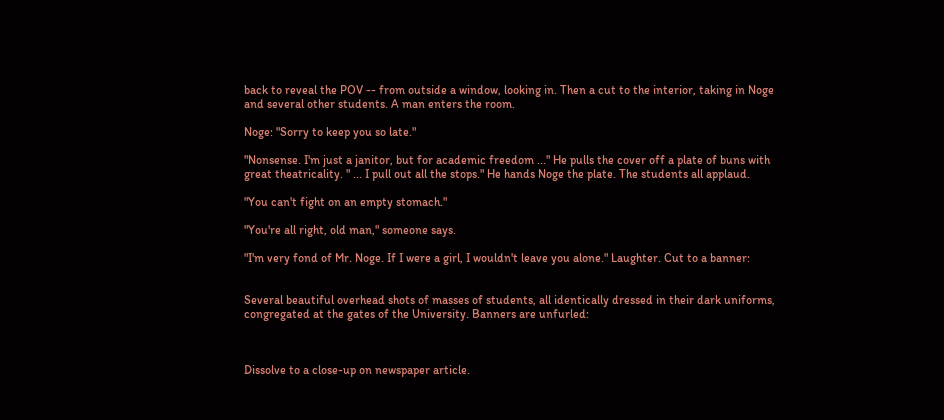back to reveal the POV -- from outside a window, looking in. Then a cut to the interior, taking in Noge and several other students. A man enters the room.

Noge: "Sorry to keep you so late."

"Nonsense. I'm just a janitor, but for academic freedom ..." He pulls the cover off a plate of buns with great theatricality. " ... I pull out all the stops." He hands Noge the plate. The students all applaud.

"You can't fight on an empty stomach."

"You're all right, old man," someone says.

"I'm very fond of Mr. Noge. If I were a girl, I wouldn't leave you alone." Laughter. Cut to a banner:


Several beautiful overhead shots of masses of students, all identically dressed in their dark uniforms, congregated at the gates of the University. Banners are unfurled:



Dissolve to a close-up on newspaper article.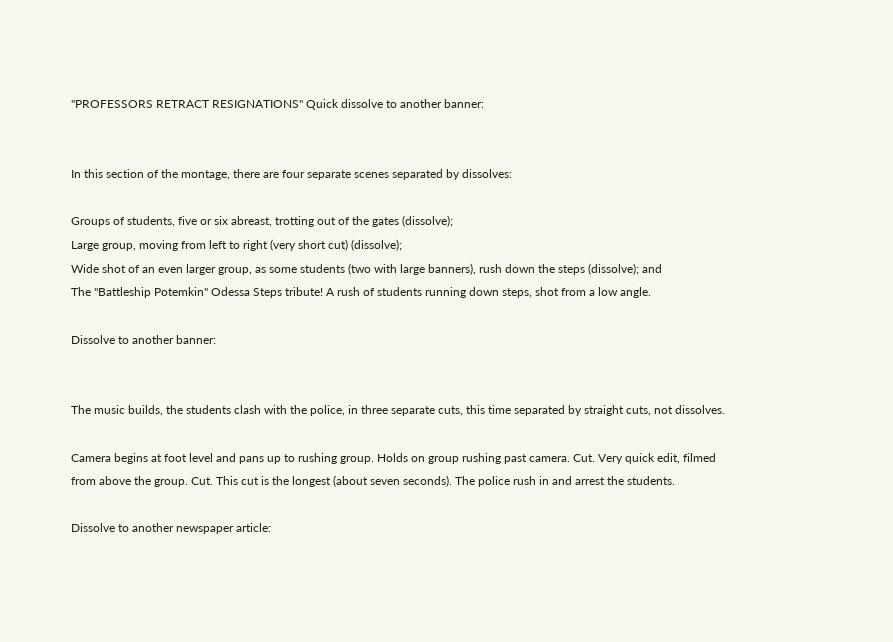"PROFESSORS RETRACT RESIGNATIONS" Quick dissolve to another banner:


In this section of the montage, there are four separate scenes separated by dissolves:

Groups of students, five or six abreast, trotting out of the gates (dissolve);
Large group, moving from left to right (very short cut) (dissolve);
Wide shot of an even larger group, as some students (two with large banners), rush down the steps (dissolve); and
The "Battleship Potemkin" Odessa Steps tribute! A rush of students running down steps, shot from a low angle.

Dissolve to another banner:


The music builds, the students clash with the police, in three separate cuts, this time separated by straight cuts, not dissolves.

Camera begins at foot level and pans up to rushing group. Holds on group rushing past camera. Cut. Very quick edit, filmed from above the group. Cut. This cut is the longest (about seven seconds). The police rush in and arrest the students.

Dissolve to another newspaper article: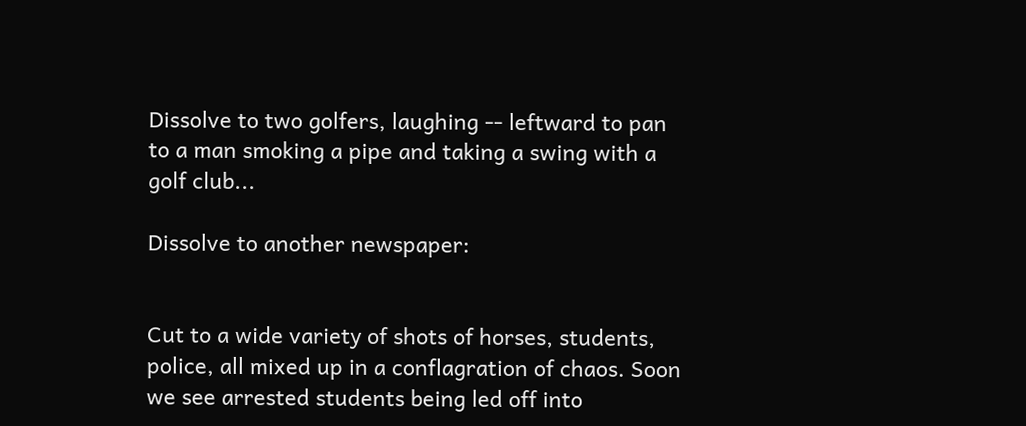Dissolve to two golfers, laughing -- leftward to pan to a man smoking a pipe and taking a swing with a golf club...

Dissolve to another newspaper:


Cut to a wide variety of shots of horses, students, police, all mixed up in a conflagration of chaos. Soon we see arrested students being led off into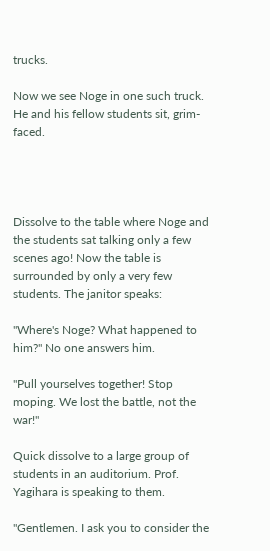trucks.

Now we see Noge in one such truck. He and his fellow students sit, grim-faced.




Dissolve to the table where Noge and the students sat talking only a few scenes ago! Now the table is surrounded by only a very few students. The janitor speaks:

"Where's Noge? What happened to him?" No one answers him.

"Pull yourselves together! Stop moping. We lost the battle, not the war!"

Quick dissolve to a large group of students in an auditorium. Prof. Yagihara is speaking to them.

"Gentlemen. I ask you to consider the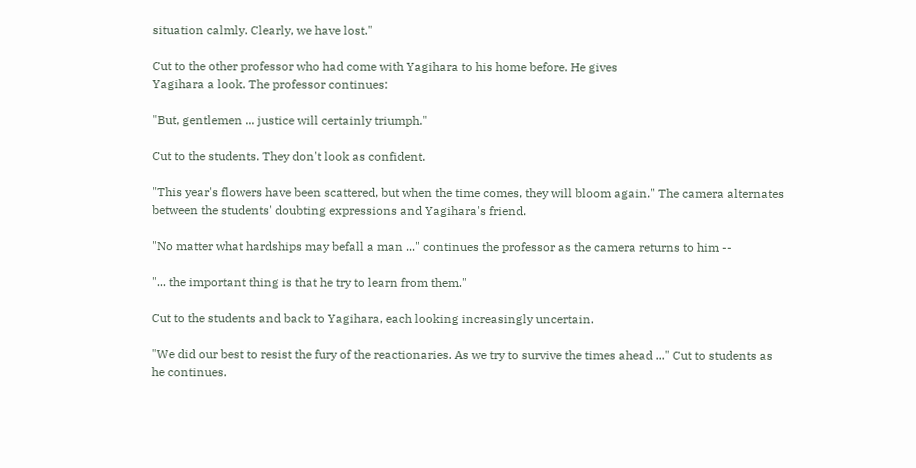situation calmly. Clearly, we have lost."

Cut to the other professor who had come with Yagihara to his home before. He gives
Yagihara a look. The professor continues:

"But, gentlemen ... justice will certainly triumph."

Cut to the students. They don't look as confident.

"This year's flowers have been scattered, but when the time comes, they will bloom again." The camera alternates between the students' doubting expressions and Yagihara's friend.

"No matter what hardships may befall a man ..." continues the professor as the camera returns to him --

"... the important thing is that he try to learn from them."

Cut to the students and back to Yagihara, each looking increasingly uncertain.

"We did our best to resist the fury of the reactionaries. As we try to survive the times ahead ..." Cut to students as he continues.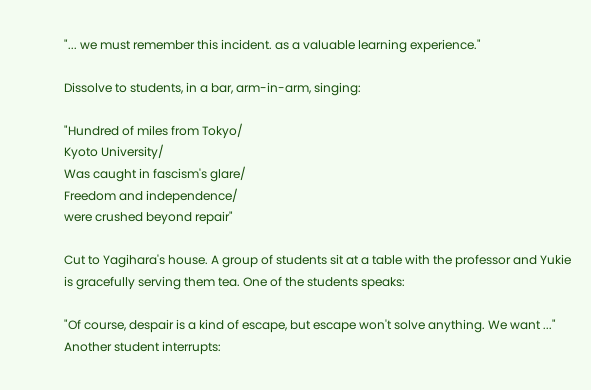"... we must remember this incident. as a valuable learning experience."

Dissolve to students, in a bar, arm-in-arm, singing:

"Hundred of miles from Tokyo/
Kyoto University/
Was caught in fascism's glare/
Freedom and independence/
were crushed beyond repair"

Cut to Yagihara's house. A group of students sit at a table with the professor and Yukie is gracefully serving them tea. One of the students speaks:

"Of course, despair is a kind of escape, but escape won't solve anything. We want ..." Another student interrupts: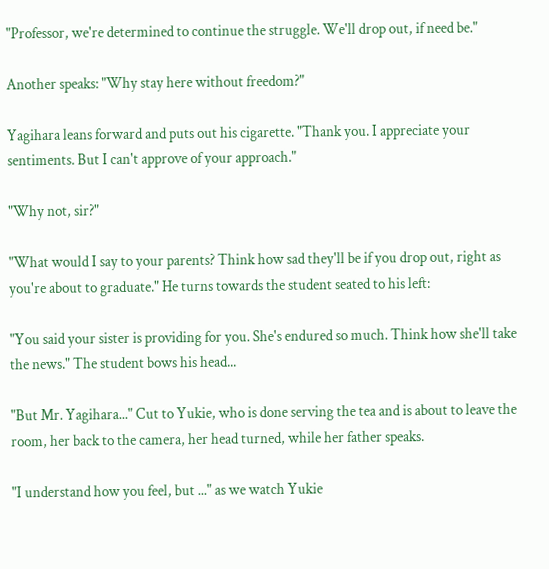"Professor, we're determined to continue the struggle. We'll drop out, if need be."

Another speaks: "Why stay here without freedom?"

Yagihara leans forward and puts out his cigarette. "Thank you. I appreciate your sentiments. But I can't approve of your approach."

"Why not, sir?"

"What would I say to your parents? Think how sad they'll be if you drop out, right as you're about to graduate." He turns towards the student seated to his left:

"You said your sister is providing for you. She's endured so much. Think how she'll take the news." The student bows his head...

"But Mr. Yagihara..." Cut to Yukie, who is done serving the tea and is about to leave the room, her back to the camera, her head turned, while her father speaks.

"I understand how you feel, but ..." as we watch Yukie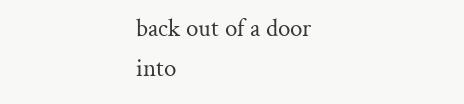back out of a door into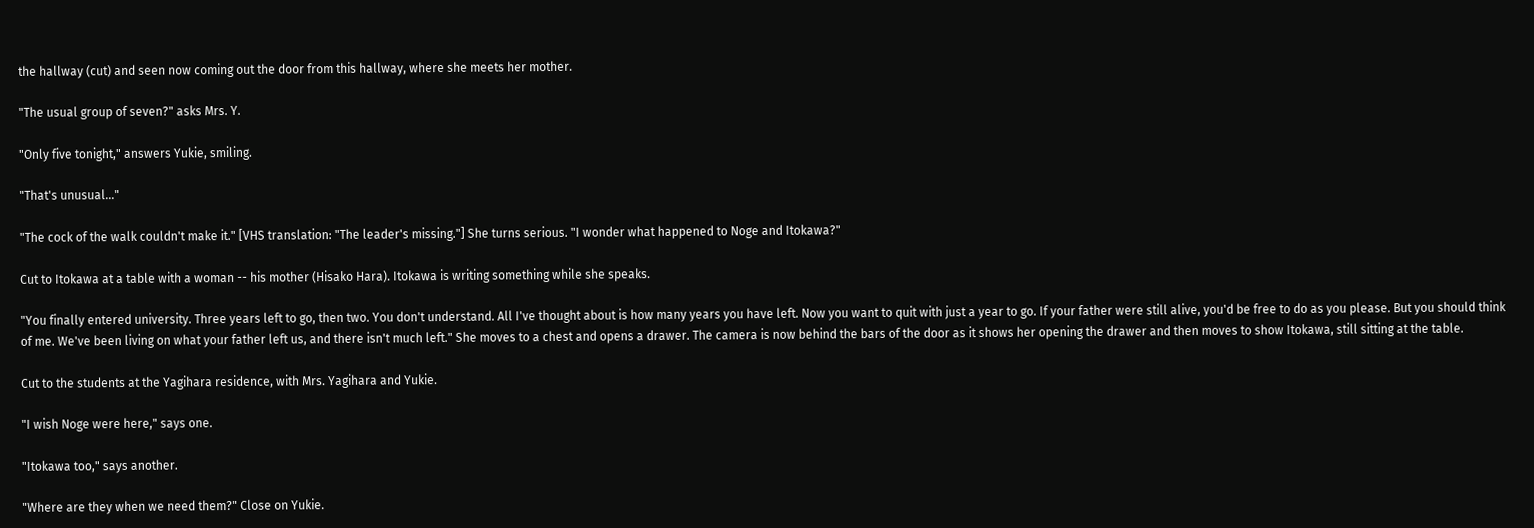the hallway (cut) and seen now coming out the door from this hallway, where she meets her mother.

"The usual group of seven?" asks Mrs. Y.

"Only five tonight," answers Yukie, smiling.

"That's unusual..."

"The cock of the walk couldn't make it." [VHS translation: "The leader's missing."] She turns serious. "I wonder what happened to Noge and Itokawa?"

Cut to Itokawa at a table with a woman -- his mother (Hisako Hara). Itokawa is writing something while she speaks.

"You finally entered university. Three years left to go, then two. You don't understand. All I've thought about is how many years you have left. Now you want to quit with just a year to go. If your father were still alive, you'd be free to do as you please. But you should think of me. We've been living on what your father left us, and there isn't much left." She moves to a chest and opens a drawer. The camera is now behind the bars of the door as it shows her opening the drawer and then moves to show Itokawa, still sitting at the table.

Cut to the students at the Yagihara residence, with Mrs. Yagihara and Yukie.

"I wish Noge were here," says one.

"Itokawa too," says another.

"Where are they when we need them?" Close on Yukie.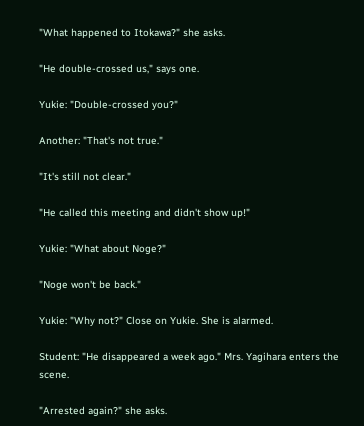"What happened to Itokawa?" she asks.

"He double-crossed us," says one.

Yukie: "Double-crossed you?"

Another: "That's not true."

"It's still not clear."

"He called this meeting and didn't show up!"

Yukie: "What about Noge?"

"Noge won't be back."

Yukie: "Why not?" Close on Yukie. She is alarmed.

Student: "He disappeared a week ago." Mrs. Yagihara enters the scene.

"Arrested again?" she asks.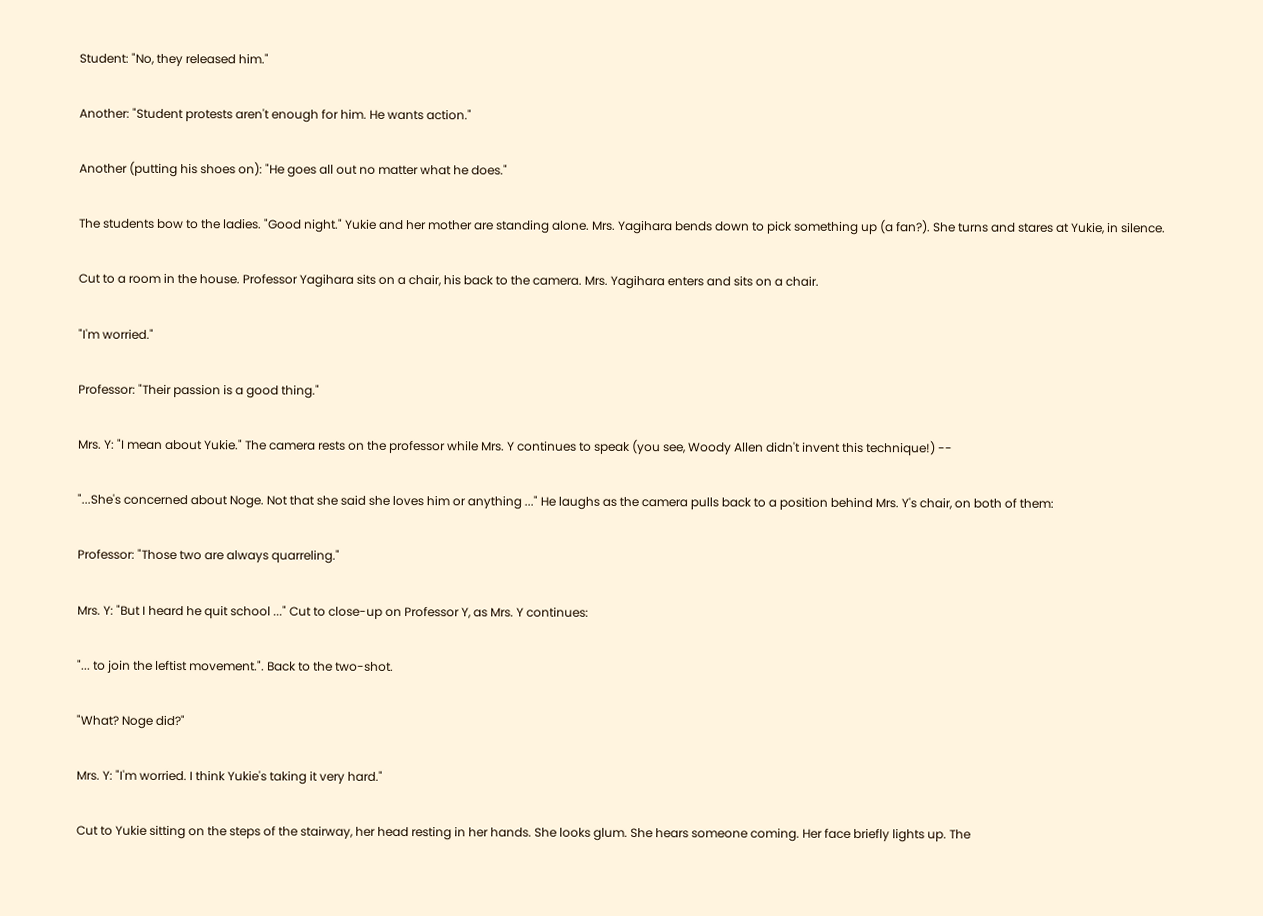Student: "No, they released him."

Another: "Student protests aren't enough for him. He wants action."

Another (putting his shoes on): "He goes all out no matter what he does."

The students bow to the ladies. "Good night." Yukie and her mother are standing alone. Mrs. Yagihara bends down to pick something up (a fan?). She turns and stares at Yukie, in silence.

Cut to a room in the house. Professor Yagihara sits on a chair, his back to the camera. Mrs. Yagihara enters and sits on a chair.

"I'm worried."

Professor: "Their passion is a good thing."

Mrs. Y: "I mean about Yukie." The camera rests on the professor while Mrs. Y continues to speak (you see, Woody Allen didn't invent this technique!) --

"...She's concerned about Noge. Not that she said she loves him or anything ..." He laughs as the camera pulls back to a position behind Mrs. Y's chair, on both of them:

Professor: "Those two are always quarreling."

Mrs. Y: "But I heard he quit school ..." Cut to close-up on Professor Y, as Mrs. Y continues:

"... to join the leftist movement.". Back to the two-shot.

"What? Noge did?"

Mrs. Y: "I'm worried. I think Yukie's taking it very hard."

Cut to Yukie sitting on the steps of the stairway, her head resting in her hands. She looks glum. She hears someone coming. Her face briefly lights up. The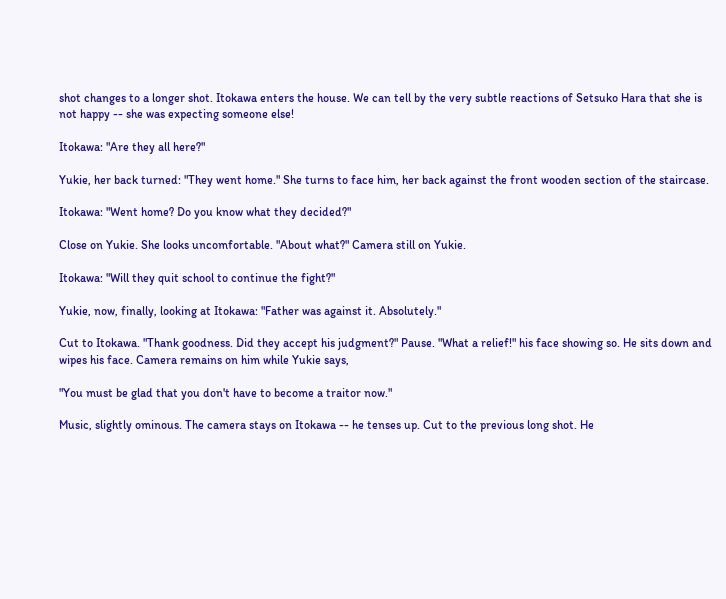shot changes to a longer shot. Itokawa enters the house. We can tell by the very subtle reactions of Setsuko Hara that she is not happy -- she was expecting someone else!

Itokawa: "Are they all here?"

Yukie, her back turned: "They went home." She turns to face him, her back against the front wooden section of the staircase.

Itokawa: "Went home? Do you know what they decided?"

Close on Yukie. She looks uncomfortable. "About what?" Camera still on Yukie.

Itokawa: "Will they quit school to continue the fight?"

Yukie, now, finally, looking at Itokawa: "Father was against it. Absolutely."

Cut to Itokawa. "Thank goodness. Did they accept his judgment?" Pause. "What a relief!" his face showing so. He sits down and wipes his face. Camera remains on him while Yukie says,

"You must be glad that you don't have to become a traitor now."

Music, slightly ominous. The camera stays on Itokawa -- he tenses up. Cut to the previous long shot. He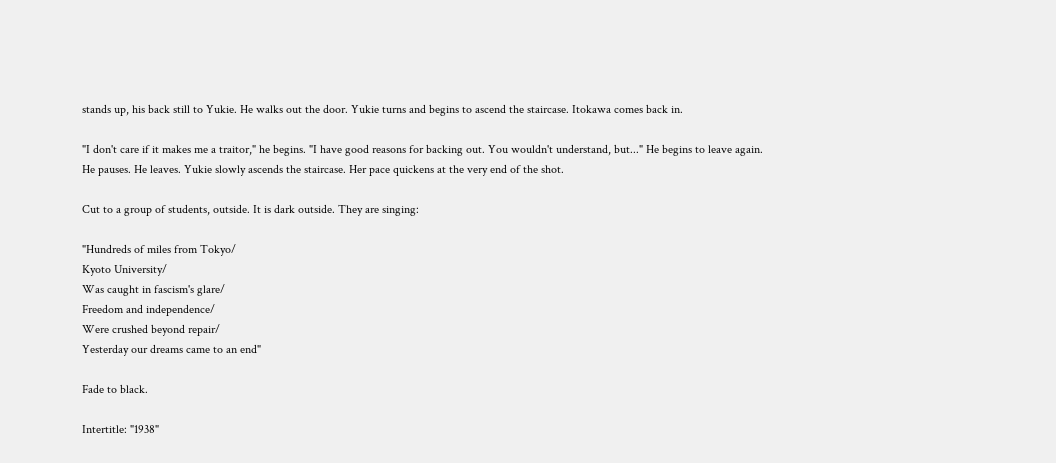stands up, his back still to Yukie. He walks out the door. Yukie turns and begins to ascend the staircase. Itokawa comes back in.

"I don't care if it makes me a traitor," he begins. "I have good reasons for backing out. You wouldn't understand, but..." He begins to leave again. He pauses. He leaves. Yukie slowly ascends the staircase. Her pace quickens at the very end of the shot.

Cut to a group of students, outside. It is dark outside. They are singing:

"Hundreds of miles from Tokyo/
Kyoto University/
Was caught in fascism's glare/
Freedom and independence/
Were crushed beyond repair/
Yesterday our dreams came to an end"

Fade to black.

Intertitle: "1938"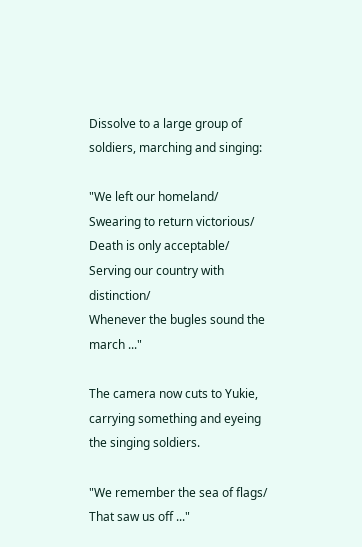Dissolve to a large group of soldiers, marching and singing:

"We left our homeland/
Swearing to return victorious/
Death is only acceptable/
Serving our country with distinction/
Whenever the bugles sound the march ..."

The camera now cuts to Yukie, carrying something and eyeing the singing soldiers.

"We remember the sea of flags/
That saw us off ..."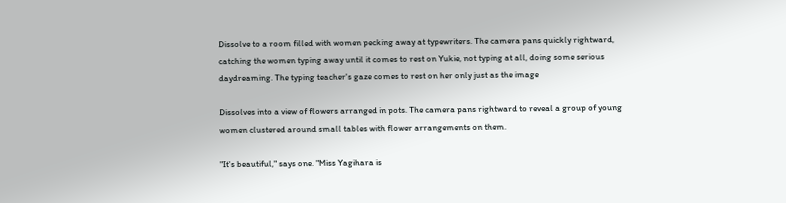Dissolve to a room filled with women pecking away at typewriters. The camera pans quickly rightward, catching the women typing away until it comes to rest on Yukie, not typing at all, doing some serious daydreaming. The typing teacher's gaze comes to rest on her only just as the image

Dissolves into a view of flowers arranged in pots. The camera pans rightward to reveal a group of young women clustered around small tables with flower arrangements on them.

"It's beautiful," says one. "Miss Yagihara is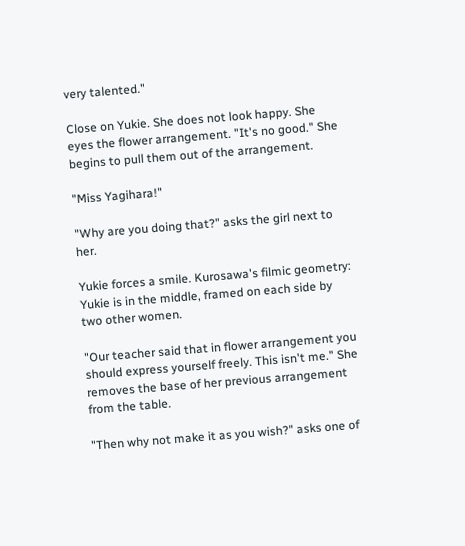very talented."

Close on Yukie. She does not look happy. She eyes the flower arrangement. "It's no good." She begins to pull them out of the arrangement.

"Miss Yagihara!"

"Why are you doing that?" asks the girl next to her.

Yukie forces a smile. Kurosawa's filmic geometry: Yukie is in the middle, framed on each side by two other women.

"Our teacher said that in flower arrangement you should express yourself freely. This isn't me." She removes the base of her previous arrangement from the table.

"Then why not make it as you wish?" asks one of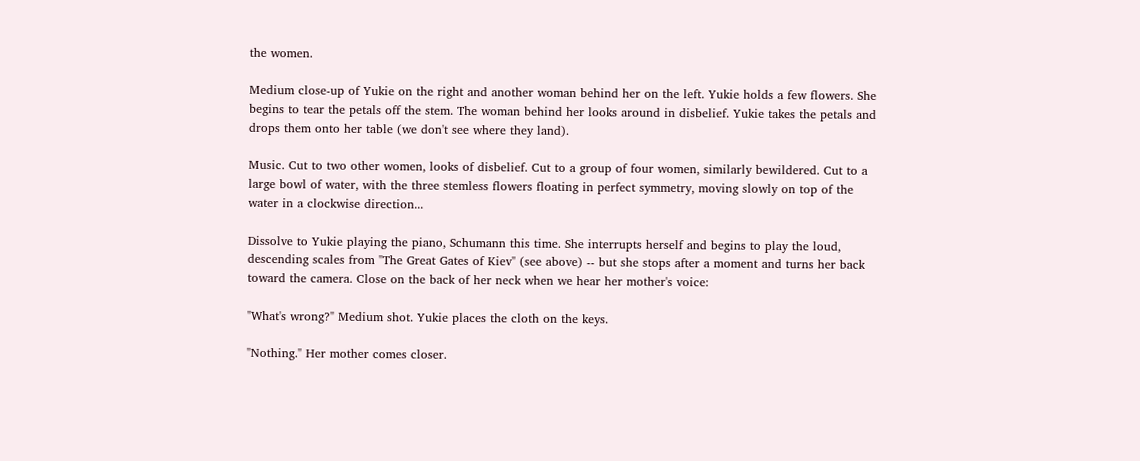the women.

Medium close-up of Yukie on the right and another woman behind her on the left. Yukie holds a few flowers. She begins to tear the petals off the stem. The woman behind her looks around in disbelief. Yukie takes the petals and drops them onto her table (we don't see where they land).

Music. Cut to two other women, looks of disbelief. Cut to a group of four women, similarly bewildered. Cut to a large bowl of water, with the three stemless flowers floating in perfect symmetry, moving slowly on top of the water in a clockwise direction...

Dissolve to Yukie playing the piano, Schumann this time. She interrupts herself and begins to play the loud, descending scales from "The Great Gates of Kiev" (see above) -- but she stops after a moment and turns her back toward the camera. Close on the back of her neck when we hear her mother's voice:

"What's wrong?" Medium shot. Yukie places the cloth on the keys.

"Nothing." Her mother comes closer.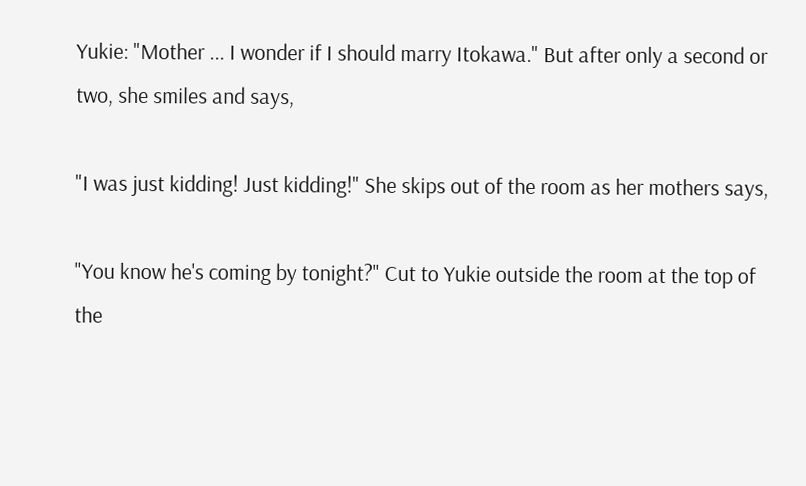Yukie: "Mother ... I wonder if I should marry Itokawa." But after only a second or two, she smiles and says,

"I was just kidding! Just kidding!" She skips out of the room as her mothers says,

"You know he's coming by tonight?" Cut to Yukie outside the room at the top of the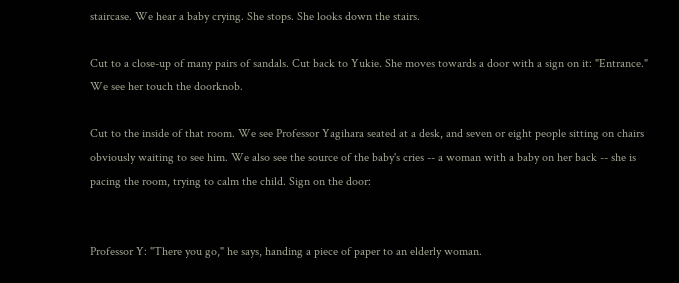staircase. We hear a baby crying. She stops. She looks down the stairs.

Cut to a close-up of many pairs of sandals. Cut back to Yukie. She moves towards a door with a sign on it: "Entrance." We see her touch the doorknob.

Cut to the inside of that room. We see Professor Yagihara seated at a desk, and seven or eight people sitting on chairs obviously waiting to see him. We also see the source of the baby's cries -- a woman with a baby on her back -- she is pacing the room, trying to calm the child. Sign on the door:


Professor Y: "There you go," he says, handing a piece of paper to an elderly woman.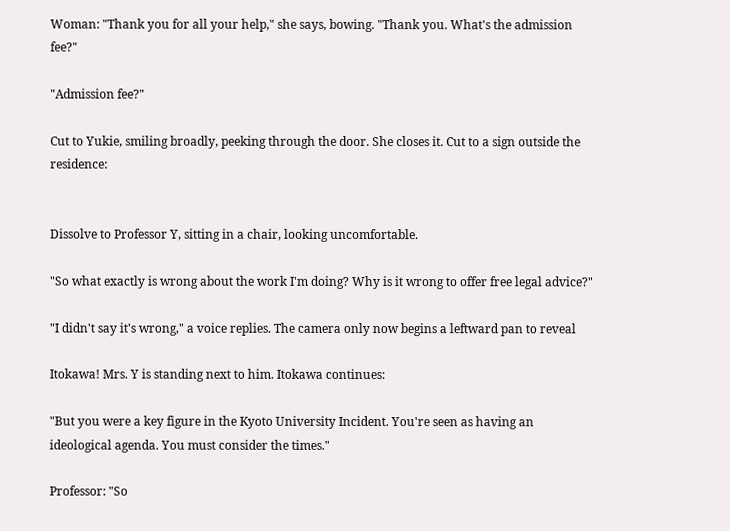Woman: "Thank you for all your help," she says, bowing. "Thank you. What's the admission fee?"

"Admission fee?"

Cut to Yukie, smiling broadly, peeking through the door. She closes it. Cut to a sign outside the residence:


Dissolve to Professor Y, sitting in a chair, looking uncomfortable.

"So what exactly is wrong about the work I'm doing? Why is it wrong to offer free legal advice?"

"I didn't say it's wrong," a voice replies. The camera only now begins a leftward pan to reveal

Itokawa! Mrs. Y is standing next to him. Itokawa continues:

"But you were a key figure in the Kyoto University Incident. You're seen as having an ideological agenda. You must consider the times."

Professor: "So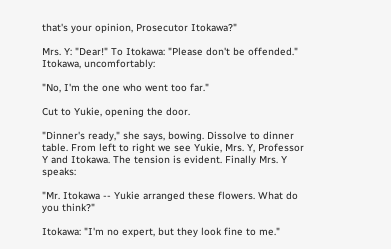that's your opinion, Prosecutor Itokawa?"

Mrs. Y: "Dear!" To Itokawa: "Please don't be offended." Itokawa, uncomfortably:

"No, I'm the one who went too far."

Cut to Yukie, opening the door.

"Dinner's ready," she says, bowing. Dissolve to dinner table. From left to right we see Yukie, Mrs. Y, Professor Y and Itokawa. The tension is evident. Finally Mrs. Y speaks:

"Mr. Itokawa -- Yukie arranged these flowers. What do you think?"

Itokawa: "I'm no expert, but they look fine to me."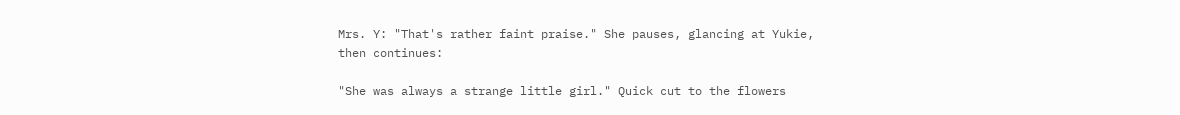Mrs. Y: "That's rather faint praise." She pauses, glancing at Yukie, then continues:

"She was always a strange little girl." Quick cut to the flowers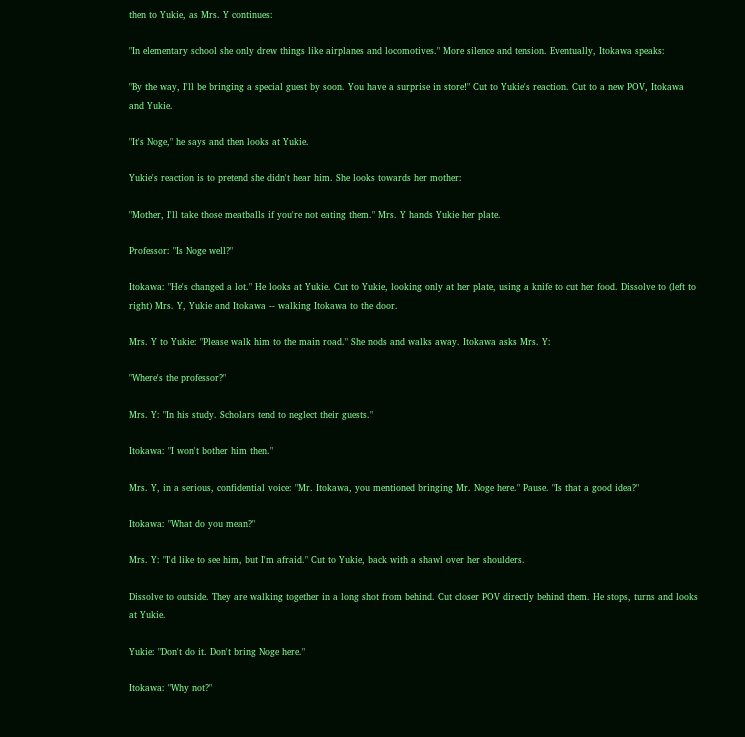then to Yukie, as Mrs. Y continues:

"In elementary school she only drew things like airplanes and locomotives." More silence and tension. Eventually, Itokawa speaks:

"By the way, I'll be bringing a special guest by soon. You have a surprise in store!" Cut to Yukie's reaction. Cut to a new POV, Itokawa and Yukie.

"It's Noge," he says and then looks at Yukie.

Yukie's reaction is to pretend she didn't hear him. She looks towards her mother:

"Mother, I'll take those meatballs if you're not eating them." Mrs. Y hands Yukie her plate.

Professor: "Is Noge well?"

Itokawa: "He's changed a lot." He looks at Yukie. Cut to Yukie, looking only at her plate, using a knife to cut her food. Dissolve to (left to right) Mrs. Y, Yukie and Itokawa -- walking Itokawa to the door.

Mrs. Y to Yukie: "Please walk him to the main road." She nods and walks away. Itokawa asks Mrs. Y:

"Where's the professor?"

Mrs. Y: "In his study. Scholars tend to neglect their guests."

Itokawa: "I won't bother him then."

Mrs. Y, in a serious, confidential voice: "Mr. Itokawa, you mentioned bringing Mr. Noge here." Pause. "Is that a good idea?"

Itokawa: "What do you mean?"

Mrs. Y: "I'd like to see him, but I'm afraid." Cut to Yukie, back with a shawl over her shoulders.

Dissolve to outside. They are walking together in a long shot from behind. Cut closer POV directly behind them. He stops, turns and looks at Yukie.

Yukie: "Don't do it. Don't bring Noge here."

Itokawa: "Why not?"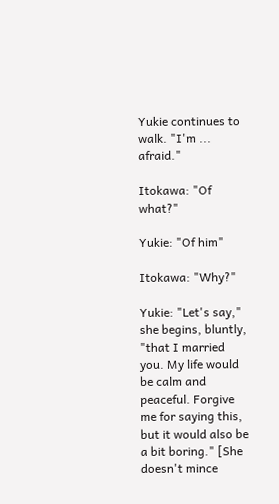Yukie continues to walk. "I'm ... afraid."

Itokawa: "Of what?"

Yukie: "Of him"

Itokawa: "Why?"

Yukie: "Let's say," she begins, bluntly, "that I married you. My life would be calm and peaceful. Forgive me for saying this, but it would also be a bit boring." [She doesn't mince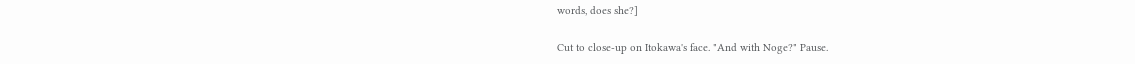words, does she?]

Cut to close-up on Itokawa's face. "And with Noge?" Pause.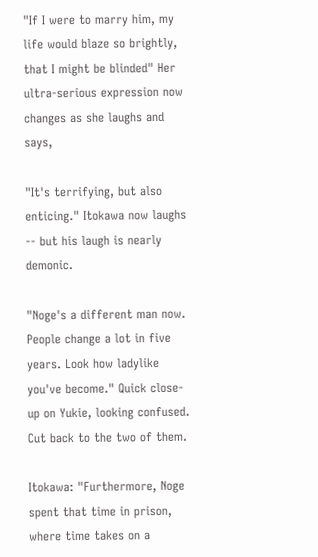"If I were to marry him, my life would blaze so brightly, that I might be blinded" Her ultra-serious expression now changes as she laughs and says,

"It's terrifying, but also enticing." Itokawa now laughs -- but his laugh is nearly demonic.

"Noge's a different man now. People change a lot in five years. Look how ladylike you've become." Quick close-up on Yukie, looking confused. Cut back to the two of them.

Itokawa: "Furthermore, Noge spent that time in prison, where time takes on a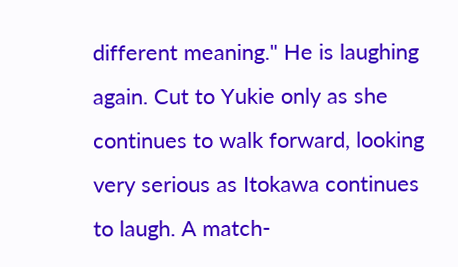different meaning." He is laughing again. Cut to Yukie only as she continues to walk forward, looking very serious as Itokawa continues to laugh. A match-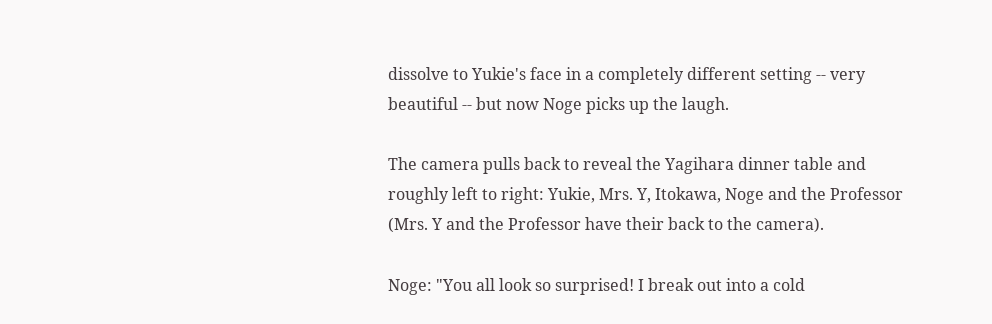dissolve to Yukie's face in a completely different setting -- very beautiful -- but now Noge picks up the laugh.

The camera pulls back to reveal the Yagihara dinner table and roughly left to right: Yukie, Mrs. Y, Itokawa, Noge and the Professor (Mrs. Y and the Professor have their back to the camera).

Noge: "You all look so surprised! I break out into a cold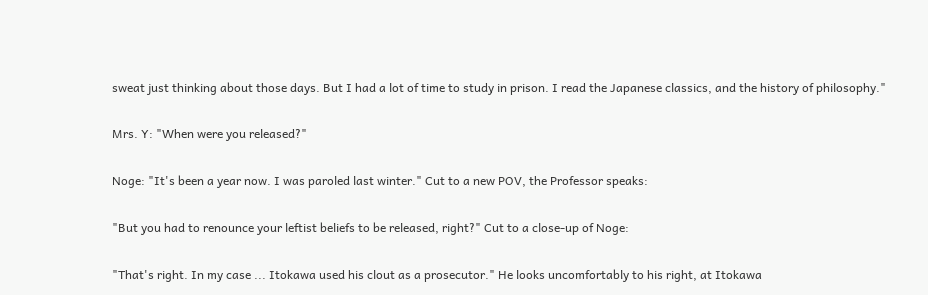sweat just thinking about those days. But I had a lot of time to study in prison. I read the Japanese classics, and the history of philosophy."

Mrs. Y: "When were you released?"

Noge: "It's been a year now. I was paroled last winter." Cut to a new POV, the Professor speaks:

"But you had to renounce your leftist beliefs to be released, right?" Cut to a close-up of Noge:

"That's right. In my case ... Itokawa used his clout as a prosecutor." He looks uncomfortably to his right, at Itokawa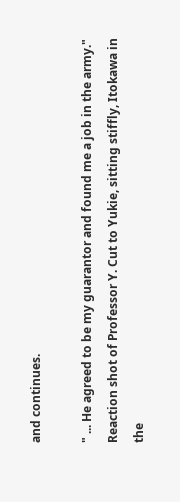and continues.

" ... He agreed to be my guarantor and found me a job in the army." Reaction shot of Professor Y. Cut to Yukie, sitting stiffly, Itokawa in the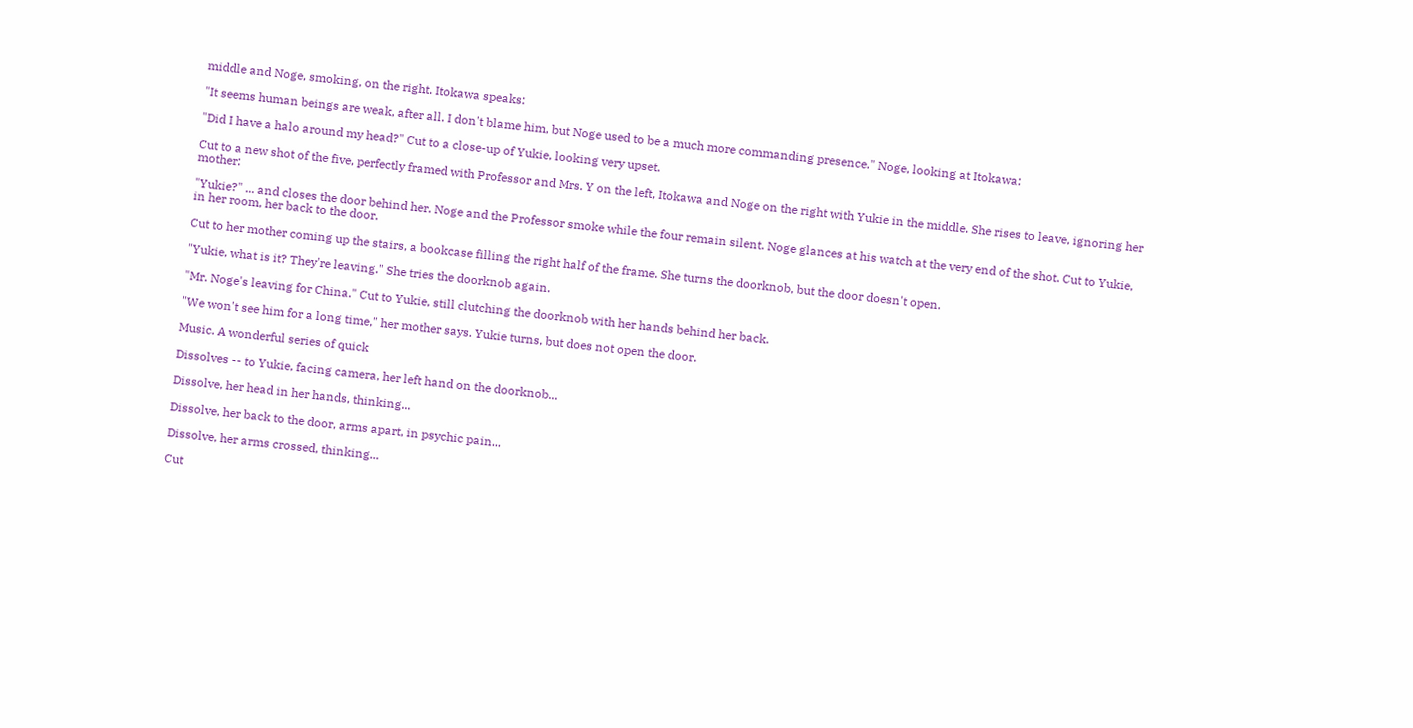middle and Noge, smoking, on the right. Itokawa speaks:

"It seems human beings are weak, after all. I don't blame him, but Noge used to be a much more commanding presence." Noge, looking at Itokawa:

"Did I have a halo around my head?" Cut to a close-up of Yukie, looking very upset.

Cut to a new shot of the five, perfectly framed with Professor and Mrs. Y on the left, Itokawa and Noge on the right with Yukie in the middle. She rises to leave, ignoring her mother:

"Yukie?" ... and closes the door behind her. Noge and the Professor smoke while the four remain silent. Noge glances at his watch at the very end of the shot. Cut to Yukie, in her room, her back to the door.

Cut to her mother coming up the stairs, a bookcase filling the right half of the frame. She turns the doorknob, but the door doesn't open.

"Yukie, what is it? They're leaving." She tries the doorknob again.

"Mr. Noge's leaving for China." Cut to Yukie, still clutching the doorknob with her hands behind her back.

"We won't see him for a long time," her mother says. Yukie turns, but does not open the door.

Music. A wonderful series of quick

Dissolves -- to Yukie, facing camera, her left hand on the doorknob...

Dissolve, her head in her hands, thinking...

Dissolve, her back to the door, arms apart, in psychic pain...

Dissolve, her arms crossed, thinking...

Cut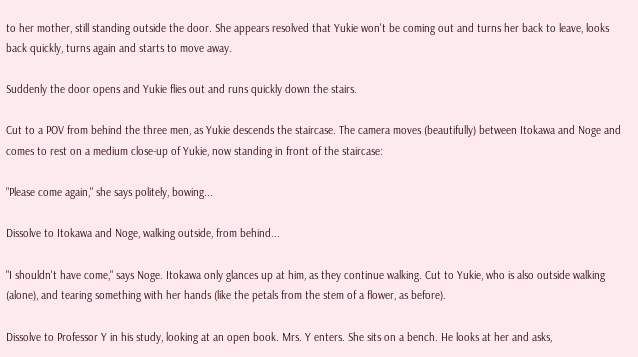to her mother, still standing outside the door. She appears resolved that Yukie won't be coming out and turns her back to leave, looks back quickly, turns again and starts to move away.

Suddenly the door opens and Yukie flies out and runs quickly down the stairs.

Cut to a POV from behind the three men, as Yukie descends the staircase. The camera moves (beautifully) between Itokawa and Noge and comes to rest on a medium close-up of Yukie, now standing in front of the staircase:

"Please come again," she says politely, bowing...

Dissolve to Itokawa and Noge, walking outside, from behind...

"I shouldn't have come," says Noge. Itokawa only glances up at him, as they continue walking. Cut to Yukie, who is also outside walking (alone), and tearing something with her hands (like the petals from the stem of a flower, as before).

Dissolve to Professor Y in his study, looking at an open book. Mrs. Y enters. She sits on a bench. He looks at her and asks,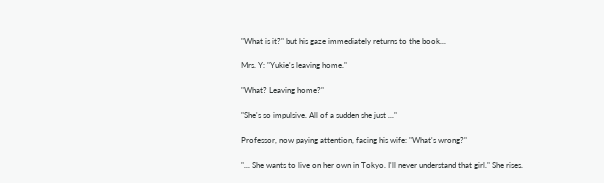"What is it?" but his gaze immediately returns to the book...

Mrs. Y: "Yukie's leaving home."

"What? Leaving home?"

"She's so impulsive. All of a sudden she just ..."

Professor, now paying attention, facing his wife: "What's wrong?"

"... She wants to live on her own in Tokyo. I'll never understand that girl." She rises.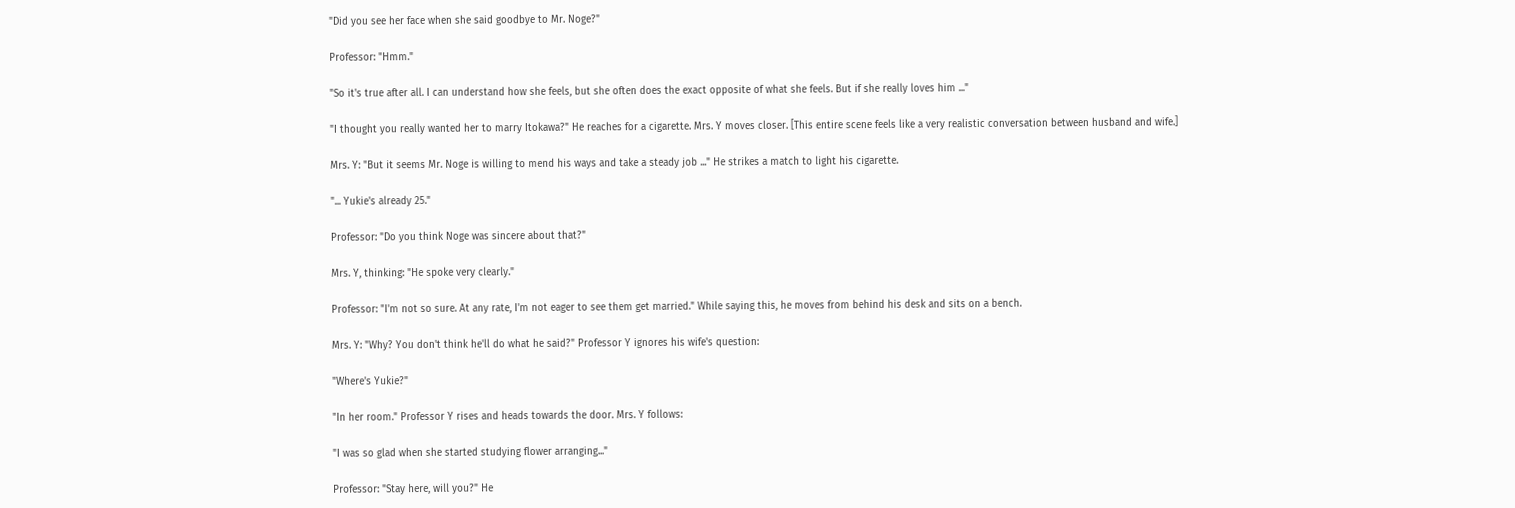"Did you see her face when she said goodbye to Mr. Noge?"

Professor: "Hmm."

"So it's true after all. I can understand how she feels, but she often does the exact opposite of what she feels. But if she really loves him ..."

"I thought you really wanted her to marry Itokawa?" He reaches for a cigarette. Mrs. Y moves closer. [This entire scene feels like a very realistic conversation between husband and wife.]

Mrs. Y: "But it seems Mr. Noge is willing to mend his ways and take a steady job ..." He strikes a match to light his cigarette.

"... Yukie's already 25."

Professor: "Do you think Noge was sincere about that?"

Mrs. Y, thinking: "He spoke very clearly."

Professor: "I'm not so sure. At any rate, I'm not eager to see them get married." While saying this, he moves from behind his desk and sits on a bench.

Mrs. Y: "Why? You don't think he'll do what he said?" Professor Y ignores his wife's question:

"Where's Yukie?"

"In her room." Professor Y rises and heads towards the door. Mrs. Y follows:

"I was so glad when she started studying flower arranging..."

Professor: "Stay here, will you?" He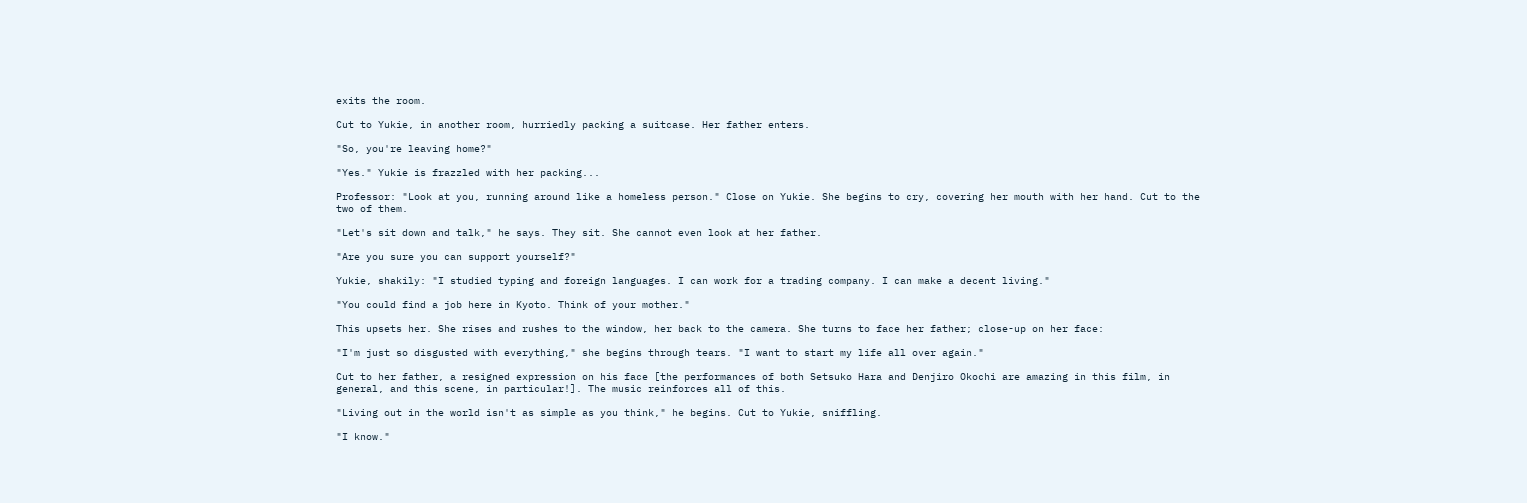exits the room.

Cut to Yukie, in another room, hurriedly packing a suitcase. Her father enters.

"So, you're leaving home?"

"Yes." Yukie is frazzled with her packing...

Professor: "Look at you, running around like a homeless person." Close on Yukie. She begins to cry, covering her mouth with her hand. Cut to the two of them.

"Let's sit down and talk," he says. They sit. She cannot even look at her father.

"Are you sure you can support yourself?"

Yukie, shakily: "I studied typing and foreign languages. I can work for a trading company. I can make a decent living."

"You could find a job here in Kyoto. Think of your mother."

This upsets her. She rises and rushes to the window, her back to the camera. She turns to face her father; close-up on her face:

"I'm just so disgusted with everything," she begins through tears. "I want to start my life all over again."

Cut to her father, a resigned expression on his face [the performances of both Setsuko Hara and Denjiro Okochi are amazing in this film, in general, and this scene, in particular!]. The music reinforces all of this.

"Living out in the world isn't as simple as you think," he begins. Cut to Yukie, sniffling.

"I know."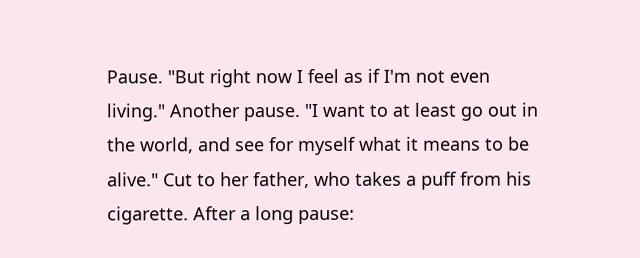Pause. "But right now I feel as if I'm not even living." Another pause. "I want to at least go out in the world, and see for myself what it means to be alive." Cut to her father, who takes a puff from his cigarette. After a long pause: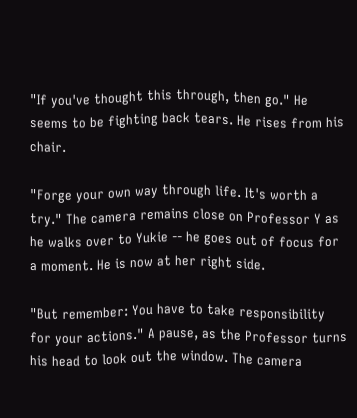"If you've thought this through, then go." He seems to be fighting back tears. He rises from his chair.

"Forge your own way through life. It's worth a try." The camera remains close on Professor Y as he walks over to Yukie -- he goes out of focus for a moment. He is now at her right side.

"But remember: You have to take responsibility for your actions." A pause, as the Professor turns his head to look out the window. The camera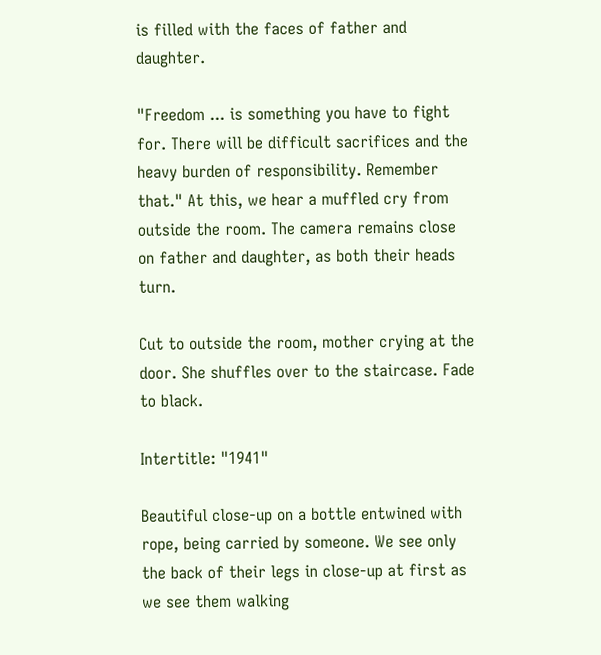is filled with the faces of father and daughter.

"Freedom ... is something you have to fight for. There will be difficult sacrifices and the heavy burden of responsibility. Remember that." At this, we hear a muffled cry from outside the room. The camera remains close on father and daughter, as both their heads turn.

Cut to outside the room, mother crying at the door. She shuffles over to the staircase. Fade to black.

Intertitle: "1941"

Beautiful close-up on a bottle entwined with rope, being carried by someone. We see only the back of their legs in close-up at first as we see them walking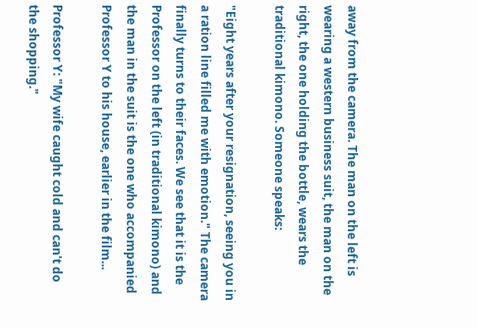away from the camera. The man on the left is wearing a western business suit, the man on the right, the one holding the bottle, wears the traditional kimono. Someone speaks:

"Eight years after your resignation, seeing you in a ration line filled me with emotion." The camera finally turns to their faces. We see that it is the Professor on the left (in traditional kimono) and the man in the suit is the one who accompanied Professor Y to his house, earlier in the film...

Professor Y: "My wife caught cold and can't do the shopping."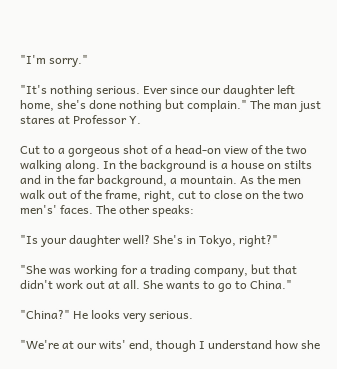"I'm sorry."

"It's nothing serious. Ever since our daughter left home, she's done nothing but complain." The man just stares at Professor Y.

Cut to a gorgeous shot of a head-on view of the two walking along. In the background is a house on stilts and in the far background, a mountain. As the men walk out of the frame, right, cut to close on the two men's' faces. The other speaks:

"Is your daughter well? She's in Tokyo, right?"

"She was working for a trading company, but that didn't work out at all. She wants to go to China."

"China?" He looks very serious.

"We're at our wits' end, though I understand how she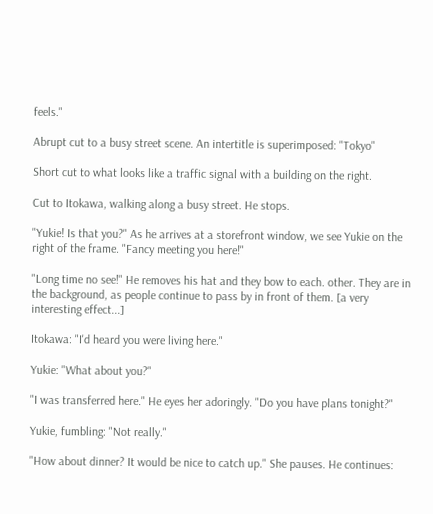feels."

Abrupt cut to a busy street scene. An intertitle is superimposed: "Tokyo"

Short cut to what looks like a traffic signal with a building on the right.

Cut to Itokawa, walking along a busy street. He stops.

"Yukie! Is that you?" As he arrives at a storefront window, we see Yukie on the right of the frame. "Fancy meeting you here!"

"Long time no see!" He removes his hat and they bow to each. other. They are in the background, as people continue to pass by in front of them. [a very interesting effect...]

Itokawa: "I'd heard you were living here."

Yukie: "What about you?"

"I was transferred here." He eyes her adoringly. "Do you have plans tonight?"

Yukie, fumbling: "Not really."

"How about dinner? It would be nice to catch up." She pauses. He continues: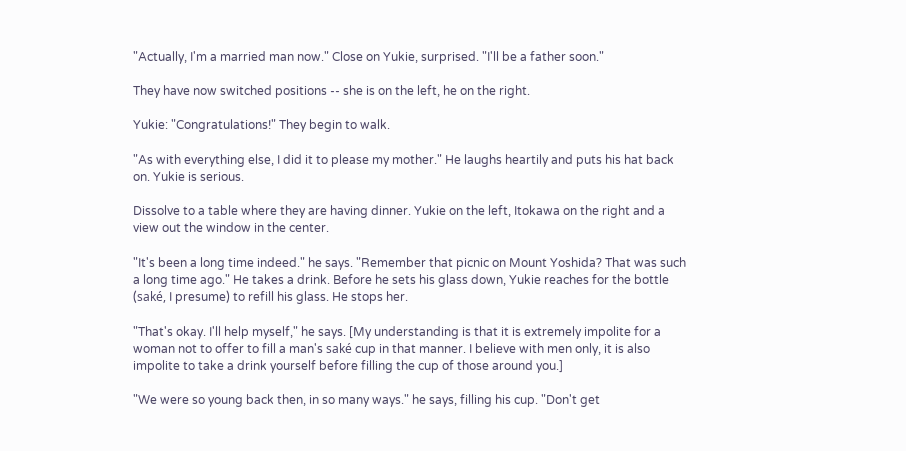"Actually, I'm a married man now." Close on Yukie, surprised. "I'll be a father soon."

They have now switched positions -- she is on the left, he on the right.

Yukie: "Congratulations!" They begin to walk.

"As with everything else, I did it to please my mother." He laughs heartily and puts his hat back on. Yukie is serious.

Dissolve to a table where they are having dinner. Yukie on the left, Itokawa on the right and a view out the window in the center.

"It's been a long time indeed." he says. "Remember that picnic on Mount Yoshida? That was such a long time ago." He takes a drink. Before he sets his glass down, Yukie reaches for the bottle (saké, I presume) to refill his glass. He stops her.

"That's okay. I'll help myself," he says. [My understanding is that it is extremely impolite for a woman not to offer to fill a man's saké cup in that manner. I believe with men only, it is also impolite to take a drink yourself before filling the cup of those around you.]

"We were so young back then, in so many ways." he says, filling his cup. "Don't get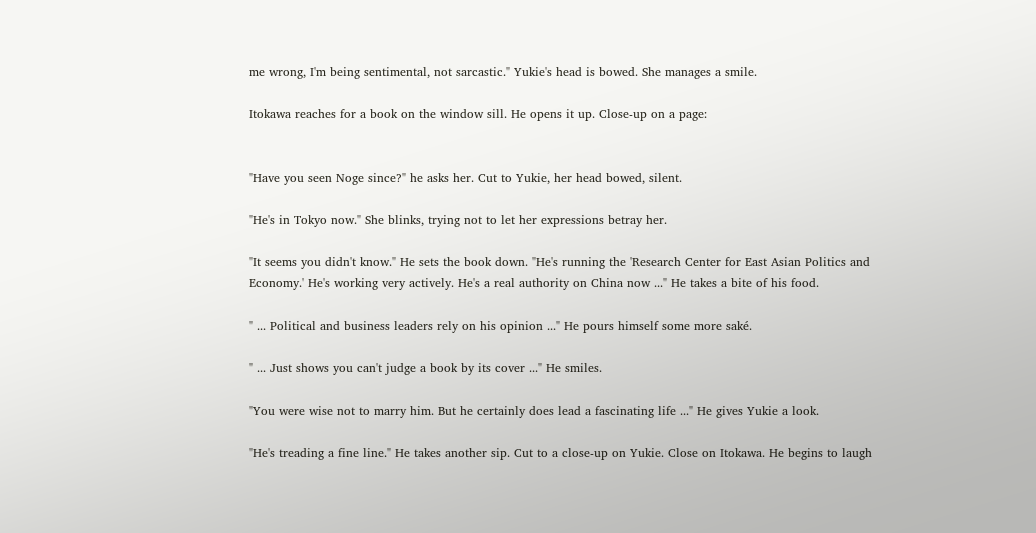me wrong, I'm being sentimental, not sarcastic." Yukie's head is bowed. She manages a smile.

Itokawa reaches for a book on the window sill. He opens it up. Close-up on a page:


"Have you seen Noge since?" he asks her. Cut to Yukie, her head bowed, silent.

"He's in Tokyo now." She blinks, trying not to let her expressions betray her.

"It seems you didn't know." He sets the book down. "He's running the 'Research Center for East Asian Politics and Economy.' He's working very actively. He's a real authority on China now ..." He takes a bite of his food.

" ... Political and business leaders rely on his opinion ..." He pours himself some more saké.

" ... Just shows you can't judge a book by its cover ..." He smiles.

"You were wise not to marry him. But he certainly does lead a fascinating life ..." He gives Yukie a look.

"He's treading a fine line." He takes another sip. Cut to a close-up on Yukie. Close on Itokawa. He begins to laugh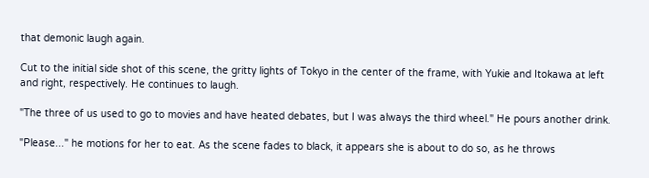that demonic laugh again.

Cut to the initial side shot of this scene, the gritty lights of Tokyo in the center of the frame, with Yukie and Itokawa at left and right, respectively. He continues to laugh.

"The three of us used to go to movies and have heated debates, but I was always the third wheel." He pours another drink.

"Please..." he motions for her to eat. As the scene fades to black, it appears she is about to do so, as he throws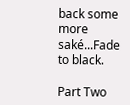back some more saké...Fade to black.

Part Two